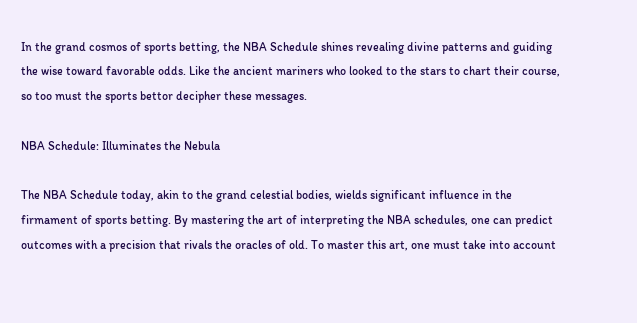In the grand cosmos of sports betting, the NBA Schedule shines revealing divine patterns and guiding the wise toward favorable odds. Like the ancient mariners who looked to the stars to chart their course, so too must the sports bettor decipher these messages.

NBA Schedule: Illuminates the Nebula

The NBA Schedule today, akin to the grand celestial bodies, wields significant influence in the firmament of sports betting. By mastering the art of interpreting the NBA schedules, one can predict outcomes with a precision that rivals the oracles of old. To master this art, one must take into account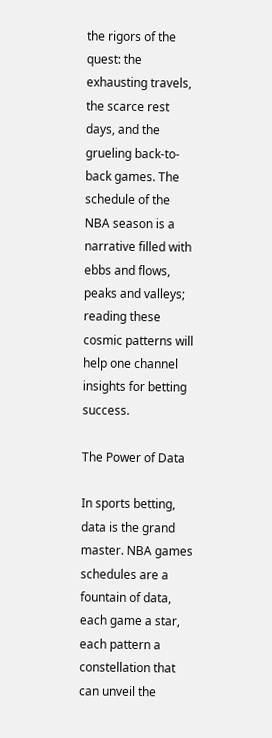the rigors of the quest: the exhausting travels, the scarce rest days, and the grueling back-to-back games. The schedule of the NBA season is a narrative filled with ebbs and flows, peaks and valleys; reading these cosmic patterns will help one channel insights for betting success.

The Power of Data

In sports betting, data is the grand master. NBA games schedules are a fountain of data, each game a star, each pattern a constellation that can unveil the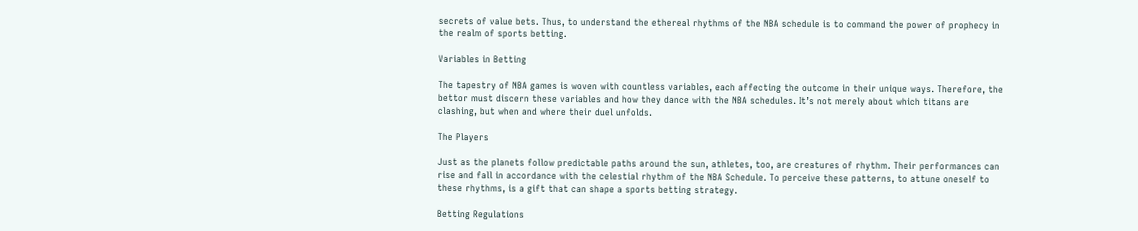secrets of value bets. Thus, to understand the ethereal rhythms of the NBA schedule is to command the power of prophecy in the realm of sports betting.

Variables in Betting

The tapestry of NBA games is woven with countless variables, each affecting the outcome in their unique ways. Therefore, the bettor must discern these variables and how they dance with the NBA schedules. It’s not merely about which titans are clashing, but when and where their duel unfolds.

The Players

Just as the planets follow predictable paths around the sun, athletes, too, are creatures of rhythm. Their performances can rise and fall in accordance with the celestial rhythm of the NBA Schedule. To perceive these patterns, to attune oneself to these rhythms, is a gift that can shape a sports betting strategy.

Betting Regulations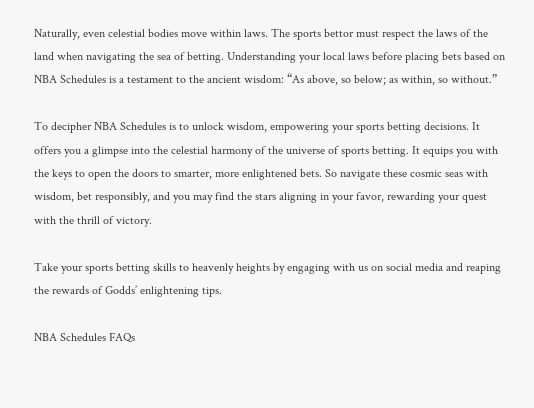Naturally, even celestial bodies move within laws. The sports bettor must respect the laws of the land when navigating the sea of betting. Understanding your local laws before placing bets based on NBA Schedules is a testament to the ancient wisdom: “As above, so below; as within, so without.”

To decipher NBA Schedules is to unlock wisdom, empowering your sports betting decisions. It offers you a glimpse into the celestial harmony of the universe of sports betting. It equips you with the keys to open the doors to smarter, more enlightened bets. So navigate these cosmic seas with wisdom, bet responsibly, and you may find the stars aligning in your favor, rewarding your quest with the thrill of victory.

Take your sports betting skills to heavenly heights by engaging with us on social media and reaping the rewards of Godds’ enlightening tips.

NBA Schedules FAQs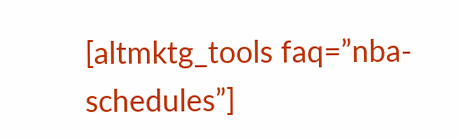[altmktg_tools faq=”nba-schedules”]